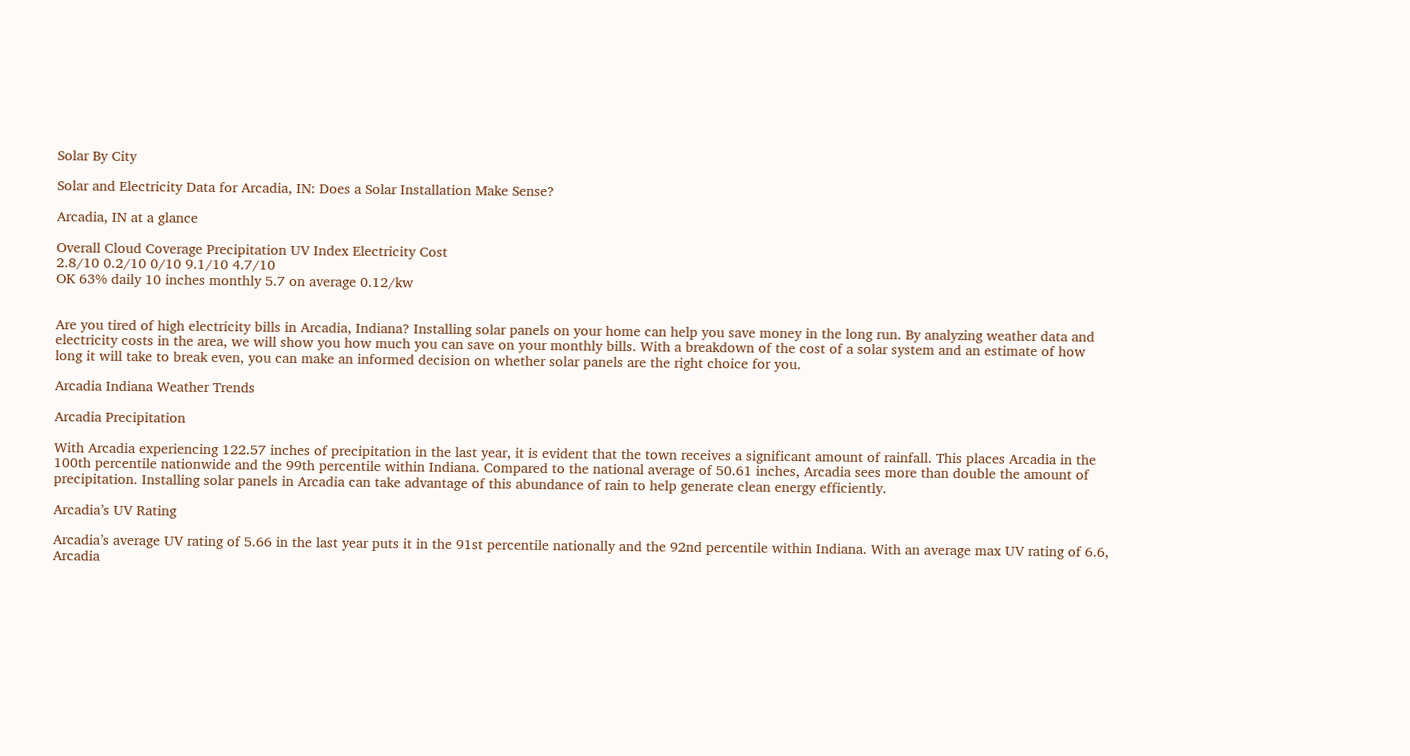Solar By City

Solar and Electricity Data for Arcadia, IN: Does a Solar Installation Make Sense?

Arcadia, IN at a glance

Overall Cloud Coverage Precipitation UV Index Electricity Cost
2.8/10 0.2/10 0/10 9.1/10 4.7/10
OK 63% daily 10 inches monthly 5.7 on average 0.12/kw


Are you tired of high electricity bills in Arcadia, Indiana? Installing solar panels on your home can help you save money in the long run. By analyzing weather data and electricity costs in the area, we will show you how much you can save on your monthly bills. With a breakdown of the cost of a solar system and an estimate of how long it will take to break even, you can make an informed decision on whether solar panels are the right choice for you.

Arcadia Indiana Weather Trends

Arcadia Precipitation

With Arcadia experiencing 122.57 inches of precipitation in the last year, it is evident that the town receives a significant amount of rainfall. This places Arcadia in the 100th percentile nationwide and the 99th percentile within Indiana. Compared to the national average of 50.61 inches, Arcadia sees more than double the amount of precipitation. Installing solar panels in Arcadia can take advantage of this abundance of rain to help generate clean energy efficiently.

Arcadia’s UV Rating

Arcadia’s average UV rating of 5.66 in the last year puts it in the 91st percentile nationally and the 92nd percentile within Indiana. With an average max UV rating of 6.6, Arcadia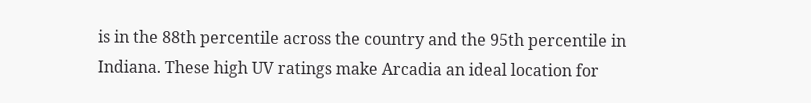is in the 88th percentile across the country and the 95th percentile in Indiana. These high UV ratings make Arcadia an ideal location for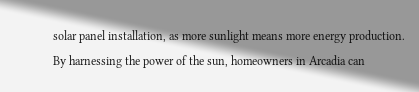solar panel installation, as more sunlight means more energy production. By harnessing the power of the sun, homeowners in Arcadia can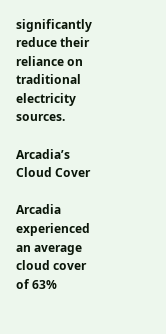significantly reduce their reliance on traditional electricity sources.

Arcadia’s Cloud Cover

Arcadia experienced an average cloud cover of 63%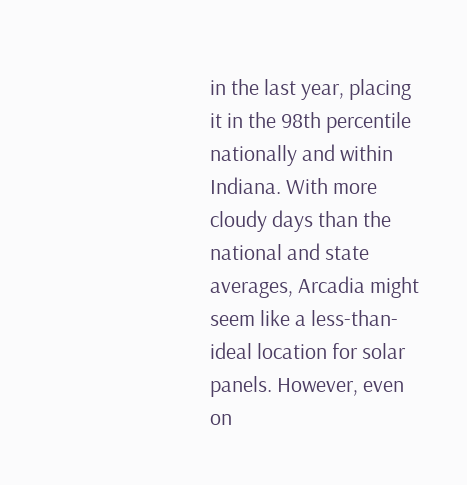in the last year, placing it in the 98th percentile nationally and within Indiana. With more cloudy days than the national and state averages, Arcadia might seem like a less-than-ideal location for solar panels. However, even on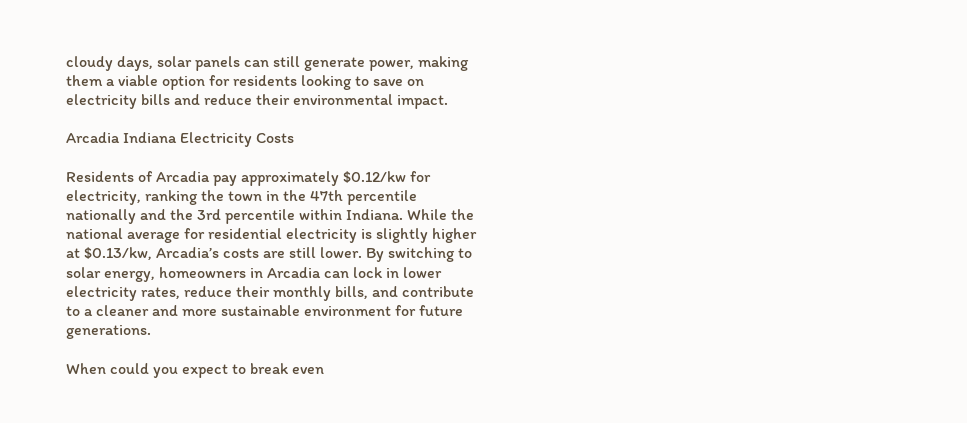cloudy days, solar panels can still generate power, making them a viable option for residents looking to save on electricity bills and reduce their environmental impact.

Arcadia Indiana Electricity Costs

Residents of Arcadia pay approximately $0.12/kw for electricity, ranking the town in the 47th percentile nationally and the 3rd percentile within Indiana. While the national average for residential electricity is slightly higher at $0.13/kw, Arcadia’s costs are still lower. By switching to solar energy, homeowners in Arcadia can lock in lower electricity rates, reduce their monthly bills, and contribute to a cleaner and more sustainable environment for future generations.

When could you expect to break even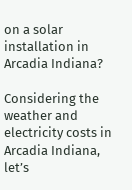on a solar installation in Arcadia Indiana?

Considering the weather and electricity costs in Arcadia Indiana, let’s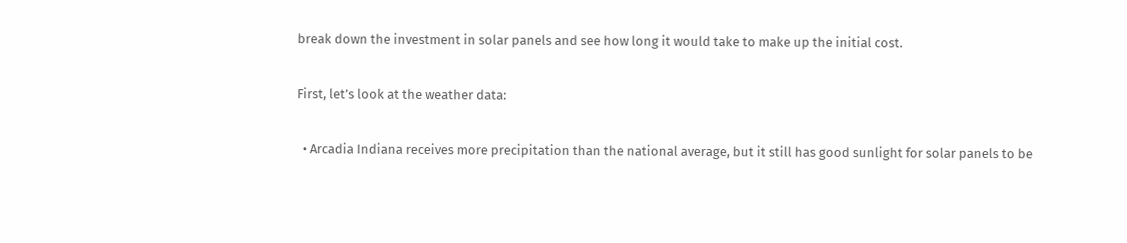break down the investment in solar panels and see how long it would take to make up the initial cost.

First, let’s look at the weather data:

  • Arcadia Indiana receives more precipitation than the national average, but it still has good sunlight for solar panels to be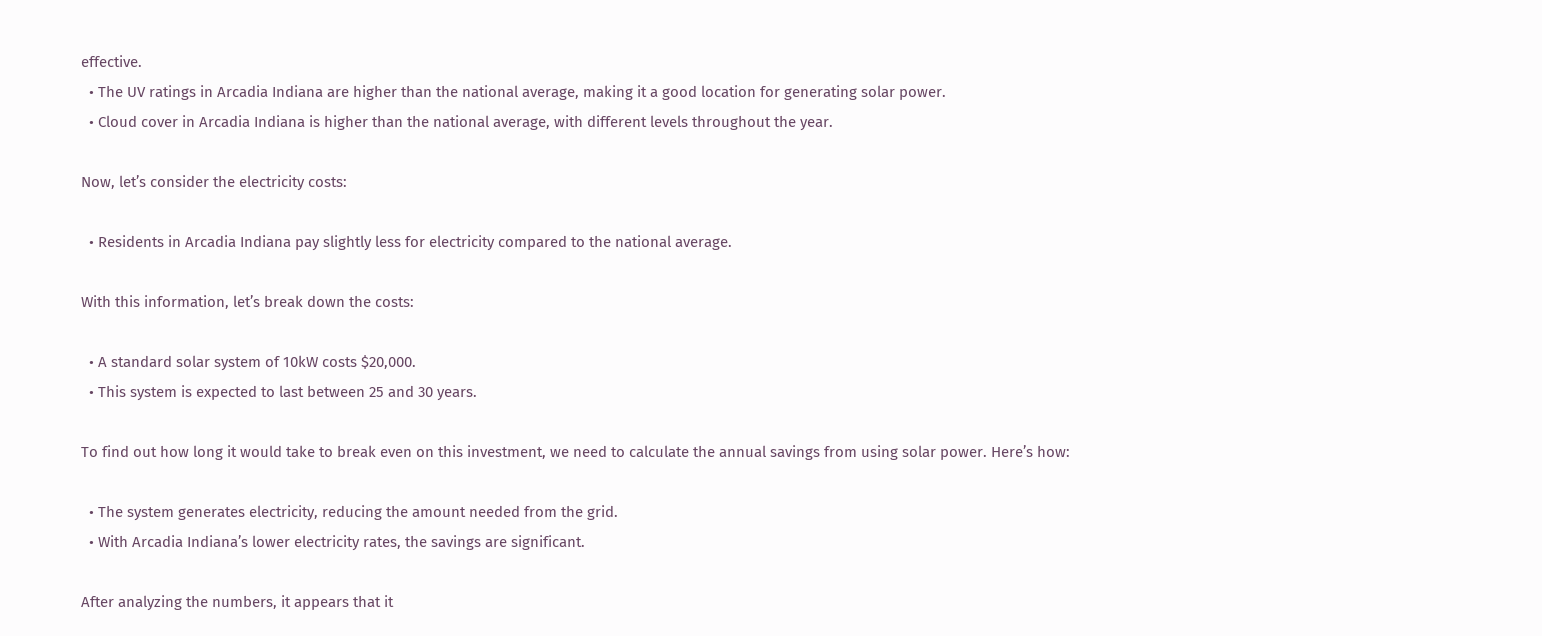effective.
  • The UV ratings in Arcadia Indiana are higher than the national average, making it a good location for generating solar power.
  • Cloud cover in Arcadia Indiana is higher than the national average, with different levels throughout the year.

Now, let’s consider the electricity costs:

  • Residents in Arcadia Indiana pay slightly less for electricity compared to the national average.

With this information, let’s break down the costs:

  • A standard solar system of 10kW costs $20,000.
  • This system is expected to last between 25 and 30 years.

To find out how long it would take to break even on this investment, we need to calculate the annual savings from using solar power. Here’s how:

  • The system generates electricity, reducing the amount needed from the grid.
  • With Arcadia Indiana’s lower electricity rates, the savings are significant.

After analyzing the numbers, it appears that it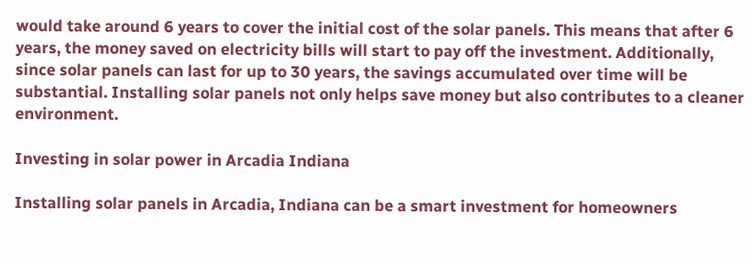would take around 6 years to cover the initial cost of the solar panels. This means that after 6 years, the money saved on electricity bills will start to pay off the investment. Additionally, since solar panels can last for up to 30 years, the savings accumulated over time will be substantial. Installing solar panels not only helps save money but also contributes to a cleaner environment.

Investing in solar power in Arcadia Indiana

Installing solar panels in Arcadia, Indiana can be a smart investment for homeowners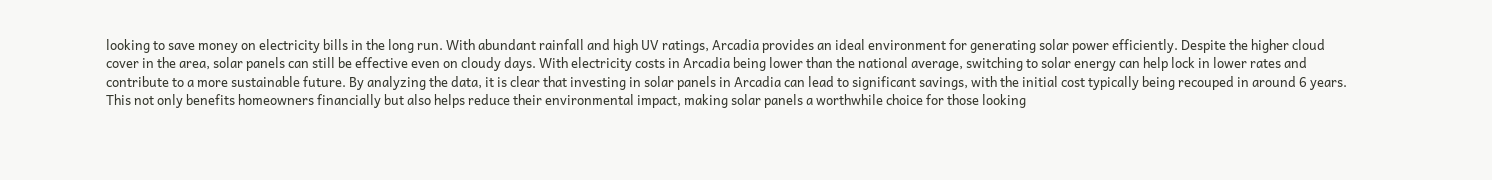looking to save money on electricity bills in the long run. With abundant rainfall and high UV ratings, Arcadia provides an ideal environment for generating solar power efficiently. Despite the higher cloud cover in the area, solar panels can still be effective even on cloudy days. With electricity costs in Arcadia being lower than the national average, switching to solar energy can help lock in lower rates and contribute to a more sustainable future. By analyzing the data, it is clear that investing in solar panels in Arcadia can lead to significant savings, with the initial cost typically being recouped in around 6 years. This not only benefits homeowners financially but also helps reduce their environmental impact, making solar panels a worthwhile choice for those looking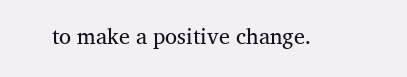to make a positive change.